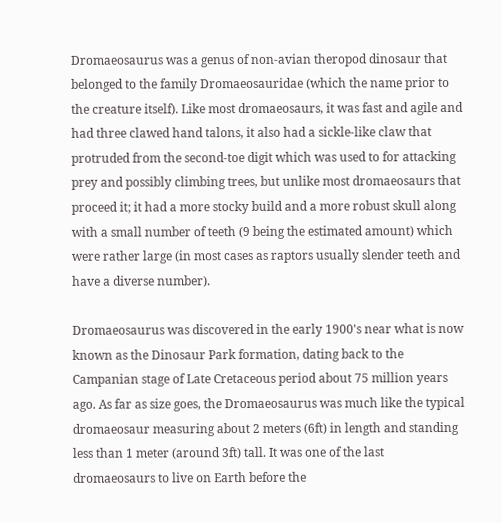Dromaeosaurus was a genus of non-avian theropod dinosaur that belonged to the family Dromaeosauridae (which the name prior to the creature itself). Like most dromaeosaurs, it was fast and agile and had three clawed hand talons, it also had a sickle-like claw that protruded from the second-toe digit which was used to for attacking prey and possibly climbing trees, but unlike most dromaeosaurs that proceed it; it had a more stocky build and a more robust skull along with a small number of teeth (9 being the estimated amount) which were rather large (in most cases as raptors usually slender teeth and have a diverse number).

Dromaeosaurus was discovered in the early 1900's near what is now known as the Dinosaur Park formation, dating back to the Campanian stage of Late Cretaceous period about 75 million years ago. As far as size goes, the Dromaeosaurus was much like the typical dromaeosaur measuring about 2 meters (6ft) in length and standing less than 1 meter (around 3ft) tall. It was one of the last dromaeosaurs to live on Earth before the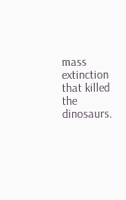mass extinction that killed the dinosaurs.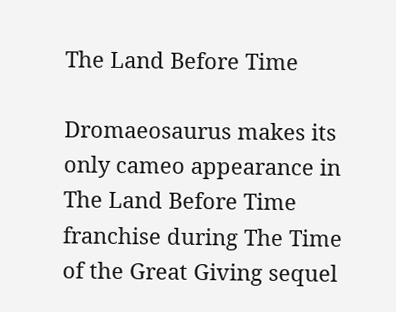The Land Before Time

Dromaeosaurus makes its only cameo appearance in The Land Before Time franchise during The Time of the Great Giving sequel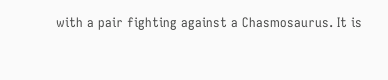with a pair fighting against a Chasmosaurus. It is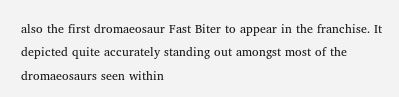also the first dromaeosaur Fast Biter to appear in the franchise. It depicted quite accurately standing out amongst most of the dromaeosaurs seen within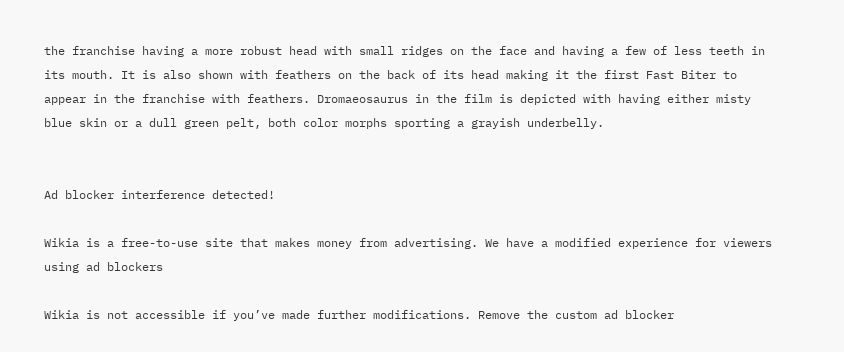the franchise having a more robust head with small ridges on the face and having a few of less teeth in its mouth. It is also shown with feathers on the back of its head making it the first Fast Biter to appear in the franchise with feathers. Dromaeosaurus in the film is depicted with having either misty blue skin or a dull green pelt, both color morphs sporting a grayish underbelly.


Ad blocker interference detected!

Wikia is a free-to-use site that makes money from advertising. We have a modified experience for viewers using ad blockers

Wikia is not accessible if you’ve made further modifications. Remove the custom ad blocker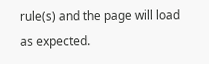rule(s) and the page will load as expected.